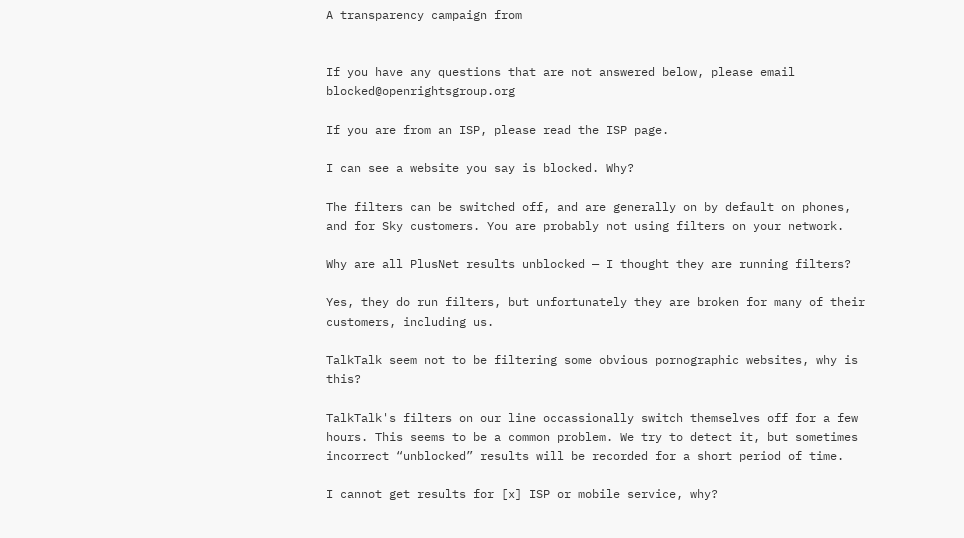A transparency campaign from


If you have any questions that are not answered below, please email blocked@openrightsgroup.org

If you are from an ISP, please read the ISP page.

I can see a website you say is blocked. Why?

The filters can be switched off, and are generally on by default on phones, and for Sky customers. You are probably not using filters on your network.

Why are all PlusNet results unblocked — I thought they are running filters?

Yes, they do run filters, but unfortunately they are broken for many of their customers, including us.

TalkTalk seem not to be filtering some obvious pornographic websites, why is this?

TalkTalk's filters on our line occassionally switch themselves off for a few hours. This seems to be a common problem. We try to detect it, but sometimes incorrect “unblocked” results will be recorded for a short period of time.

I cannot get results for [x] ISP or mobile service, why?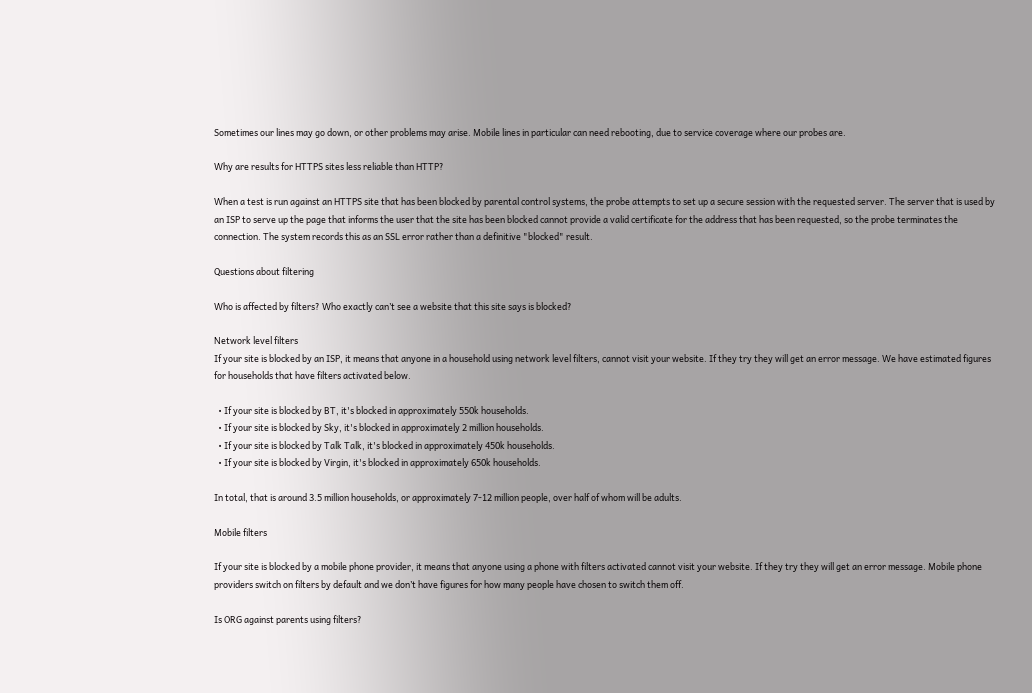Sometimes our lines may go down, or other problems may arise. Mobile lines in particular can need rebooting, due to service coverage where our probes are.

Why are results for HTTPS sites less reliable than HTTP?

When a test is run against an HTTPS site that has been blocked by parental control systems, the probe attempts to set up a secure session with the requested server. The server that is used by an ISP to serve up the page that informs the user that the site has been blocked cannot provide a valid certificate for the address that has been requested, so the probe terminates the connection. The system records this as an SSL error rather than a definitive "blocked" result.

Questions about filtering

Who is affected by filters? Who exactly can’t see a website that this site says is blocked?

Network level filters
If your site is blocked by an ISP, it means that anyone in a household using network level filters, cannot visit your website. If they try they will get an error message. We have estimated figures for households that have filters activated below.

  • If your site is blocked by BT, it's blocked in approximately 550k households.
  • If your site is blocked by Sky, it's blocked in approximately 2 million households.
  • If your site is blocked by Talk Talk, it's blocked in approximately 450k households.
  • If your site is blocked by Virgin, it's blocked in approximately 650k households.

In total, that is around 3.5 million households, or approximately 7-12 million people, over half of whom will be adults.

Mobile filters

If your site is blocked by a mobile phone provider, it means that anyone using a phone with filters activated cannot visit your website. If they try they will get an error message. Mobile phone providers switch on filters by default and we don’t have figures for how many people have chosen to switch them off.

Is ORG against parents using filters?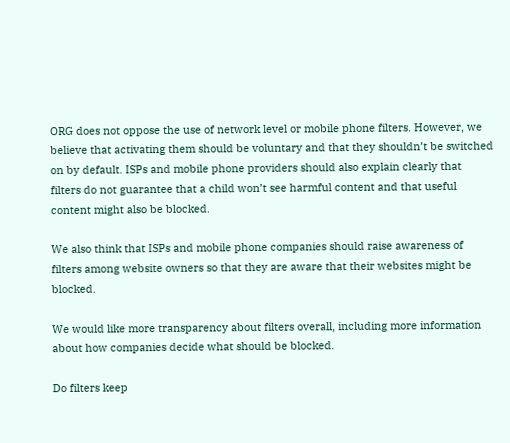ORG does not oppose the use of network level or mobile phone filters. However, we believe that activating them should be voluntary and that they shouldn’t be switched on by default. ISPs and mobile phone providers should also explain clearly that filters do not guarantee that a child won’t see harmful content and that useful content might also be blocked.

We also think that ISPs and mobile phone companies should raise awareness of filters among website owners so that they are aware that their websites might be blocked.

We would like more transparency about filters overall, including more information about how companies decide what should be blocked.

Do filters keep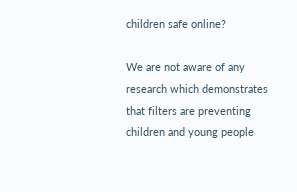children safe online?

We are not aware of any research which demonstrates that filters are preventing children and young people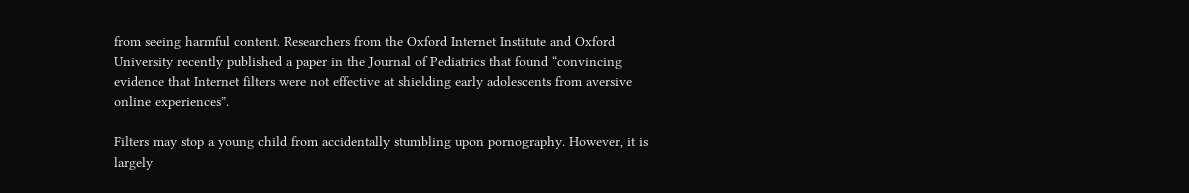from seeing harmful content. Researchers from the Oxford Internet Institute and Oxford University recently published a paper in the Journal of Pediatrics that found “convincing evidence that Internet filters were not effective at shielding early adolescents from aversive online experiences”.

Filters may stop a young child from accidentally stumbling upon pornography. However, it is largely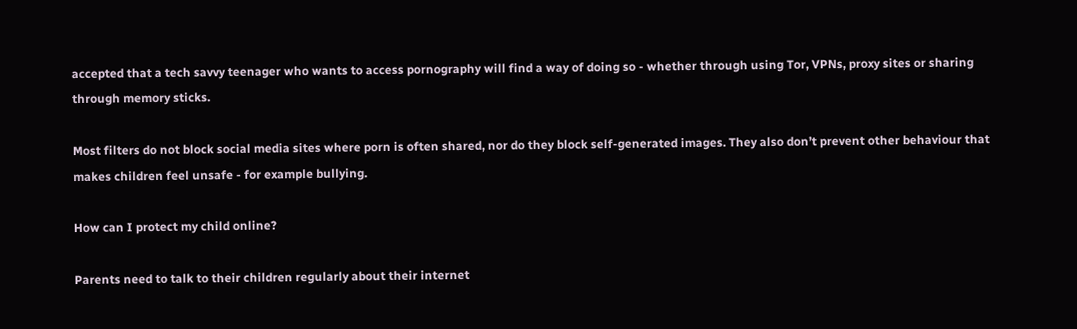accepted that a tech savvy teenager who wants to access pornography will find a way of doing so - whether through using Tor, VPNs, proxy sites or sharing through memory sticks.

Most filters do not block social media sites where porn is often shared, nor do they block self-generated images. They also don’t prevent other behaviour that makes children feel unsafe - for example bullying.

How can I protect my child online?

Parents need to talk to their children regularly about their internet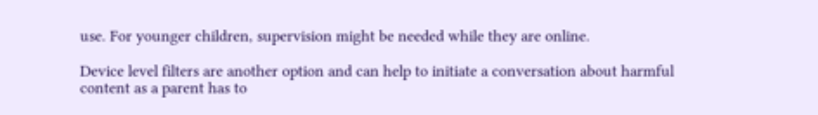use. For younger children, supervision might be needed while they are online.

Device level filters are another option and can help to initiate a conversation about harmful content as a parent has to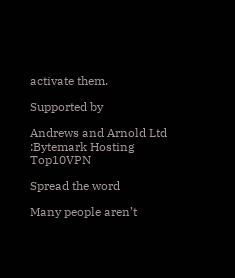activate them.

Supported by

Andrews and Arnold Ltd  :Bytemark Hosting  Top10VPN

Spread the word

Many people aren’t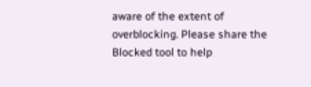aware of the extent of overblocking. Please share the Blocked tool to help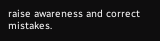raise awareness and correct mistakes.